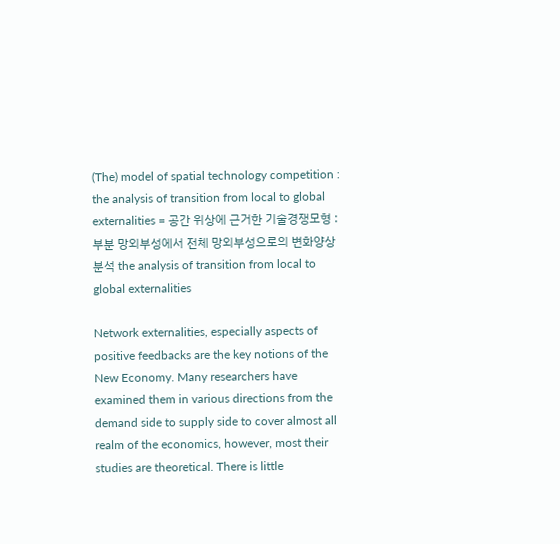(The) model of spatial technology competition : the analysis of transition from local to global externalities = 공간 위상에 근거한 기술경쟁모형 : 부분 망외부성에서 전체 망외부성으로의 변화양상 분석 the analysis of transition from local to global externalities

Network externalities, especially aspects of positive feedbacks are the key notions of the New Economy. Many researchers have examined them in various directions from the demand side to supply side to cover almost all realm of the economics, however, most their studies are theoretical. There is little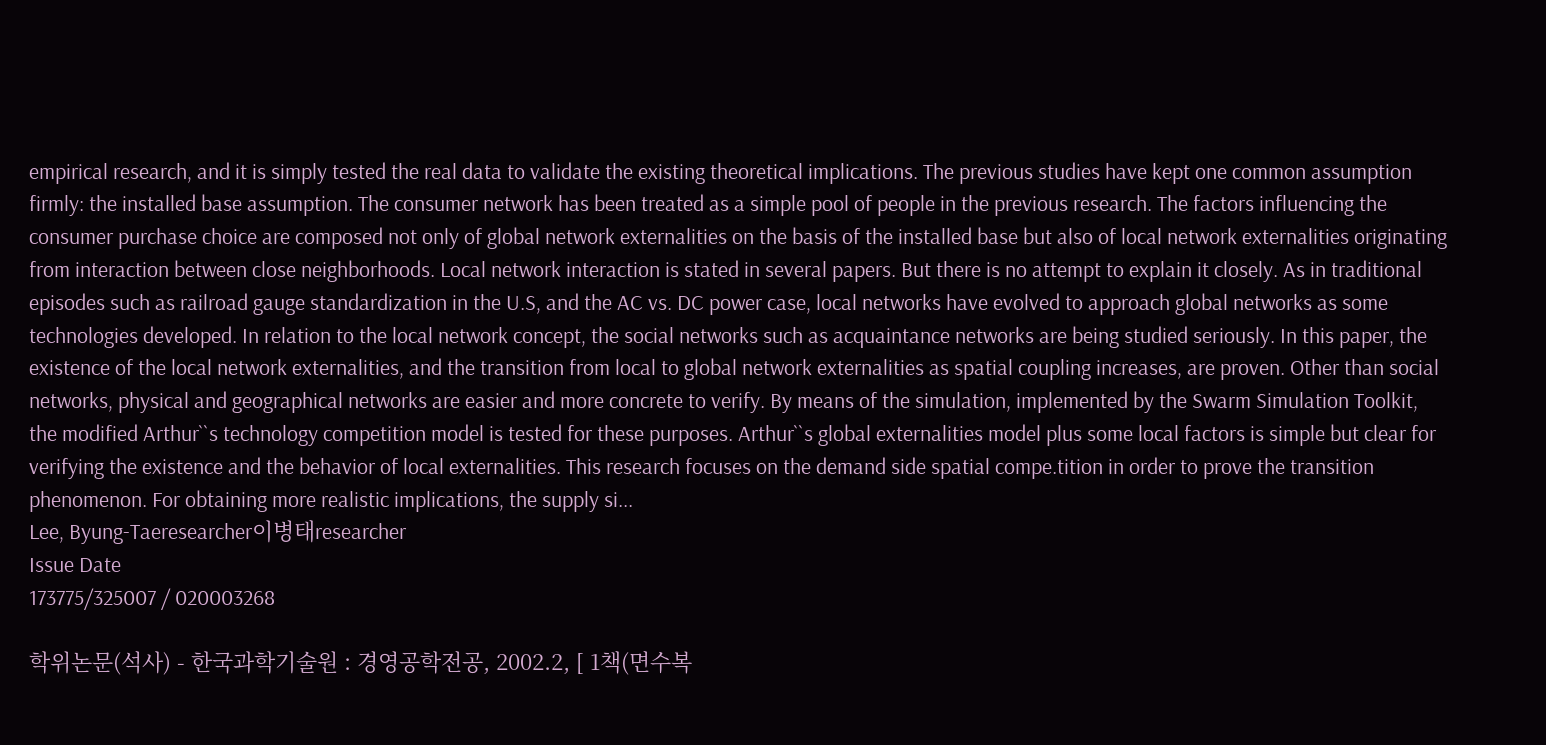empirical research, and it is simply tested the real data to validate the existing theoretical implications. The previous studies have kept one common assumption firmly: the installed base assumption. The consumer network has been treated as a simple pool of people in the previous research. The factors influencing the consumer purchase choice are composed not only of global network externalities on the basis of the installed base but also of local network externalities originating from interaction between close neighborhoods. Local network interaction is stated in several papers. But there is no attempt to explain it closely. As in traditional episodes such as railroad gauge standardization in the U.S, and the AC vs. DC power case, local networks have evolved to approach global networks as some technologies developed. In relation to the local network concept, the social networks such as acquaintance networks are being studied seriously. In this paper, the existence of the local network externalities, and the transition from local to global network externalities as spatial coupling increases, are proven. Other than social networks, physical and geographical networks are easier and more concrete to verify. By means of the simulation, implemented by the Swarm Simulation Toolkit, the modified Arthur``s technology competition model is tested for these purposes. Arthur``s global externalities model plus some local factors is simple but clear for verifying the existence and the behavior of local externalities. This research focuses on the demand side spatial compe.tition in order to prove the transition phenomenon. For obtaining more realistic implications, the supply si...
Lee, Byung-Taeresearcher이병태researcher
Issue Date
173775/325007 / 020003268

학위논문(석사) - 한국과학기술원 : 경영공학전공, 2002.2, [ 1책(면수복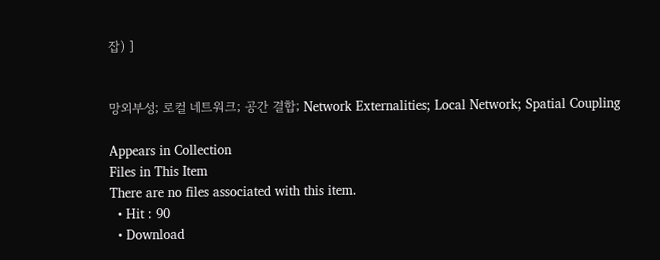잡) ]


망외부성; 로컬 네트워크; 공간 결합; Network Externalities; Local Network; Spatial Coupling

Appears in Collection
Files in This Item
There are no files associated with this item.
  • Hit : 90
  • Download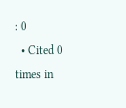: 0
  • Cited 0 times in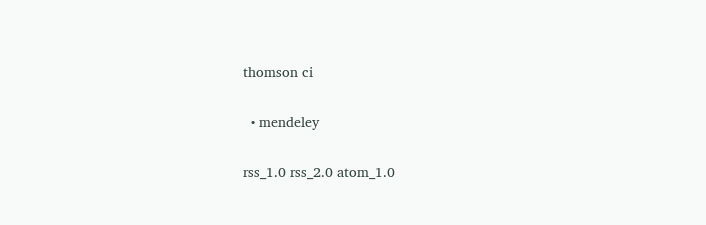thomson ci


  • mendeley


rss_1.0 rss_2.0 atom_1.0